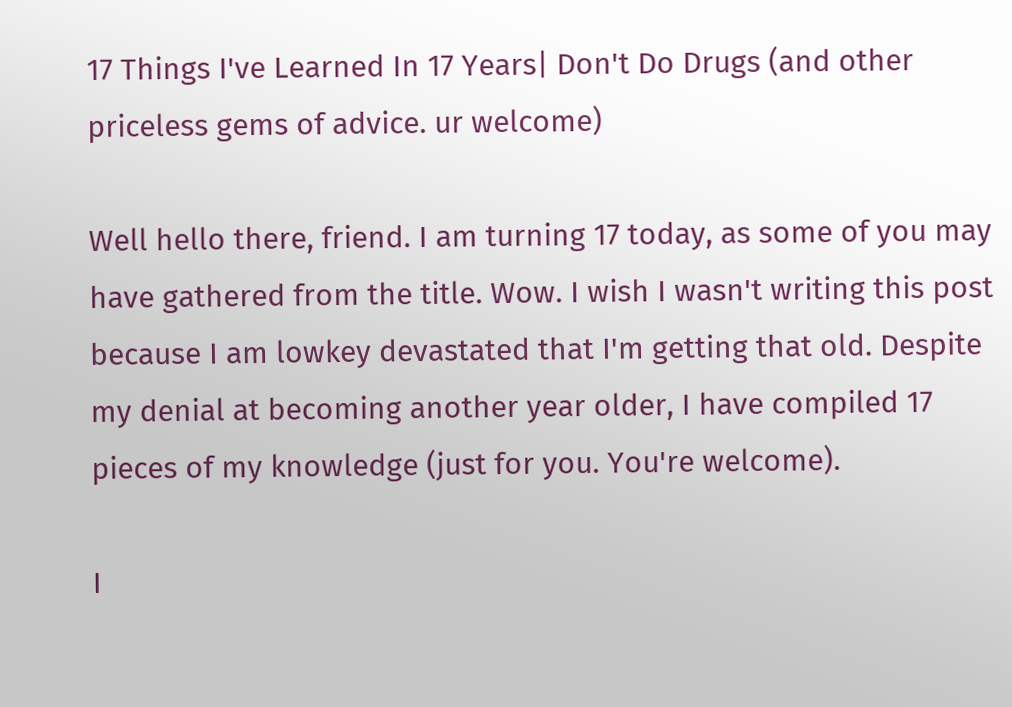17 Things I've Learned In 17 Years| Don't Do Drugs (and other priceless gems of advice. ur welcome)

Well hello there, friend. I am turning 17 today, as some of you may have gathered from the title. Wow. I wish I wasn't writing this post because I am lowkey devastated that I'm getting that old. Despite my denial at becoming another year older, I have compiled 17 pieces of my knowledge (just for you. You're welcome).

I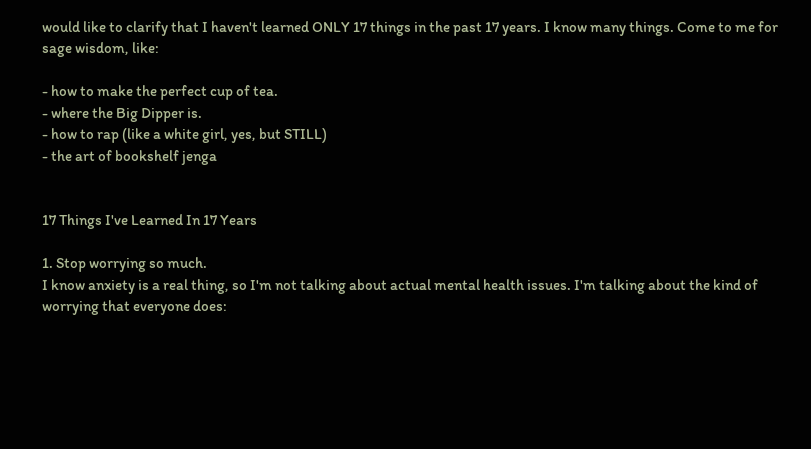would like to clarify that I haven't learned ONLY 17 things in the past 17 years. I know many things. Come to me for sage wisdom, like:

- how to make the perfect cup of tea.
- where the Big Dipper is.
- how to rap (like a white girl, yes, but STILL)
- the art of bookshelf jenga


17 Things I've Learned In 17 Years

1. Stop worrying so much.
I know anxiety is a real thing, so I'm not talking about actual mental health issues. I'm talking about the kind of worrying that everyone does: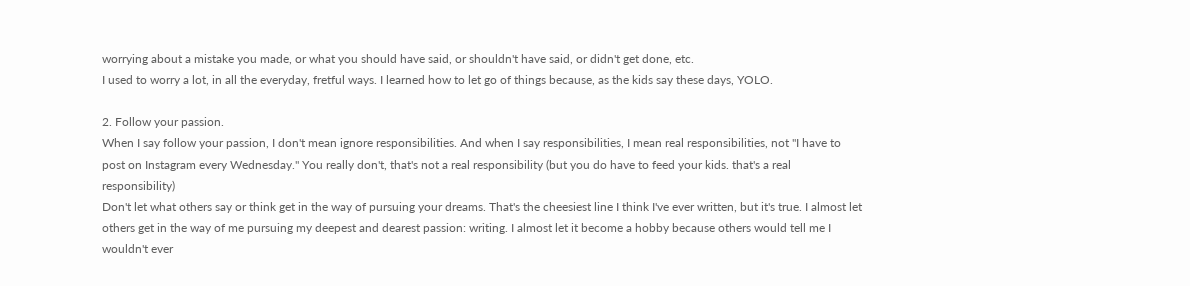worrying about a mistake you made, or what you should have said, or shouldn't have said, or didn't get done, etc.
I used to worry a lot, in all the everyday, fretful ways. I learned how to let go of things because, as the kids say these days, YOLO.

2. Follow your passion.
When I say follow your passion, I don't mean ignore responsibilities. And when I say responsibilities, I mean real responsibilities, not "I have to post on Instagram every Wednesday." You really don't, that's not a real responsibility (but you do have to feed your kids. that's a real responsibility)
Don't let what others say or think get in the way of pursuing your dreams. That's the cheesiest line I think I've ever written, but it's true. I almost let others get in the way of me pursuing my deepest and dearest passion: writing. I almost let it become a hobby because others would tell me I wouldn't ever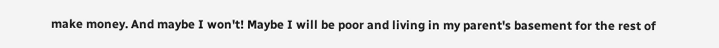make money. And maybe I won't! Maybe I will be poor and living in my parent's basement for the rest of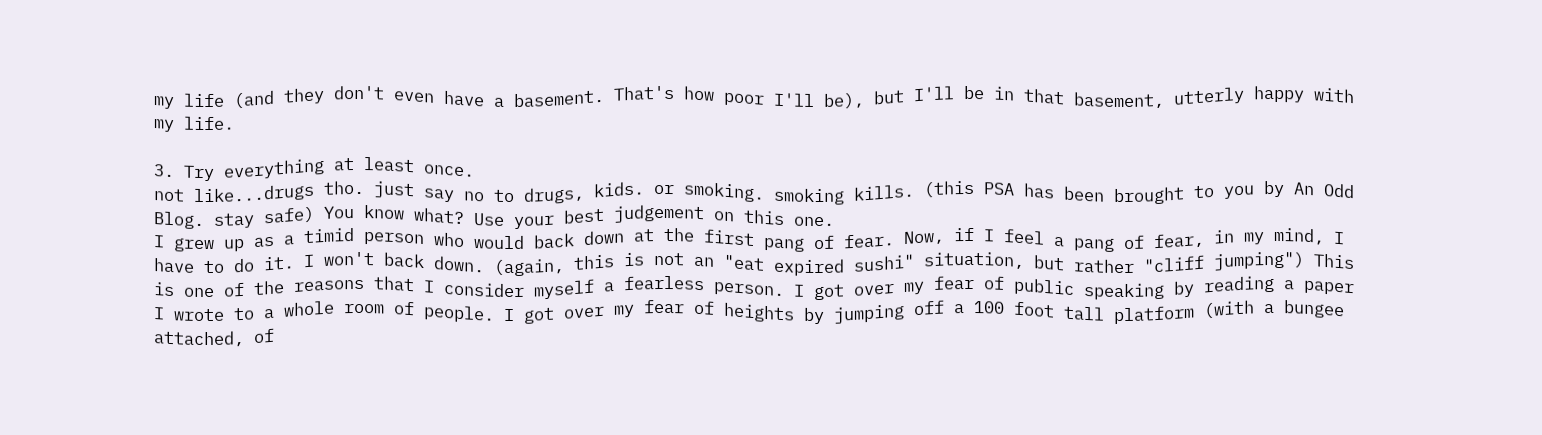my life (and they don't even have a basement. That's how poor I'll be), but I'll be in that basement, utterly happy with my life.

3. Try everything at least once.
not like...drugs tho. just say no to drugs, kids. or smoking. smoking kills. (this PSA has been brought to you by An Odd Blog. stay safe) You know what? Use your best judgement on this one.
I grew up as a timid person who would back down at the first pang of fear. Now, if I feel a pang of fear, in my mind, I have to do it. I won't back down. (again, this is not an "eat expired sushi" situation, but rather "cliff jumping") This is one of the reasons that I consider myself a fearless person. I got over my fear of public speaking by reading a paper I wrote to a whole room of people. I got over my fear of heights by jumping off a 100 foot tall platform (with a bungee attached, of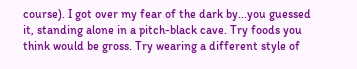course). I got over my fear of the dark by...you guessed it, standing alone in a pitch-black cave. Try foods you think would be gross. Try wearing a different style of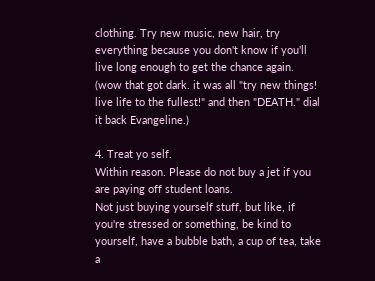clothing. Try new music, new hair, try everything because you don't know if you'll live long enough to get the chance again. (wow that got dark. it was all "try new things! live life to the fullest!" and then "DEATH." dial it back Evangeline.)

4. Treat yo self.
Within reason. Please do not buy a jet if you are paying off student loans.
Not just buying yourself stuff, but like, if you're stressed or something, be kind to yourself, have a bubble bath, a cup of tea, take a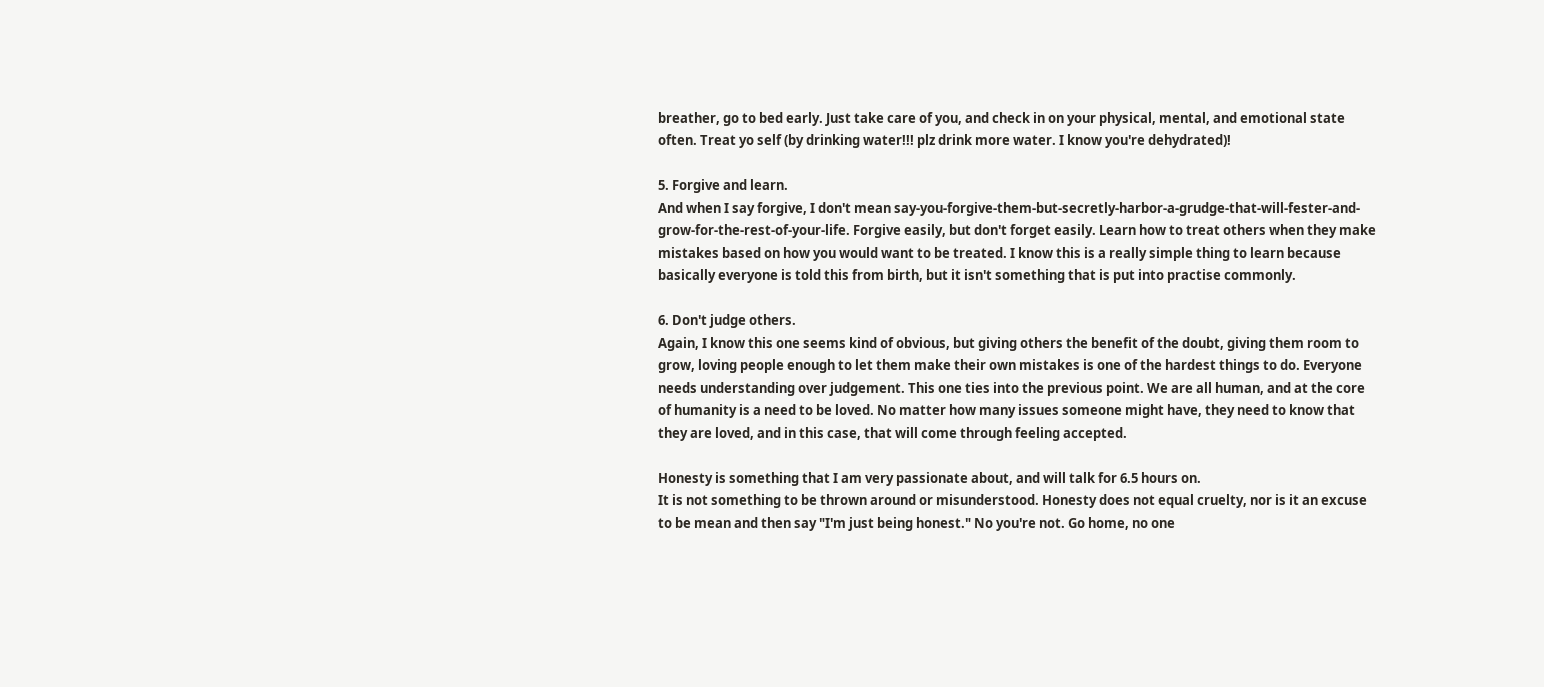breather, go to bed early. Just take care of you, and check in on your physical, mental, and emotional state often. Treat yo self (by drinking water!!! plz drink more water. I know you're dehydrated)!

5. Forgive and learn.
And when I say forgive, I don't mean say-you-forgive-them-but-secretly-harbor-a-grudge-that-will-fester-and-grow-for-the-rest-of-your-life. Forgive easily, but don't forget easily. Learn how to treat others when they make mistakes based on how you would want to be treated. I know this is a really simple thing to learn because basically everyone is told this from birth, but it isn't something that is put into practise commonly.

6. Don't judge others.
Again, I know this one seems kind of obvious, but giving others the benefit of the doubt, giving them room to grow, loving people enough to let them make their own mistakes is one of the hardest things to do. Everyone needs understanding over judgement. This one ties into the previous point. We are all human, and at the core of humanity is a need to be loved. No matter how many issues someone might have, they need to know that they are loved, and in this case, that will come through feeling accepted.

Honesty is something that I am very passionate about, and will talk for 6.5 hours on.
It is not something to be thrown around or misunderstood. Honesty does not equal cruelty, nor is it an excuse to be mean and then say "I'm just being honest." No you're not. Go home, no one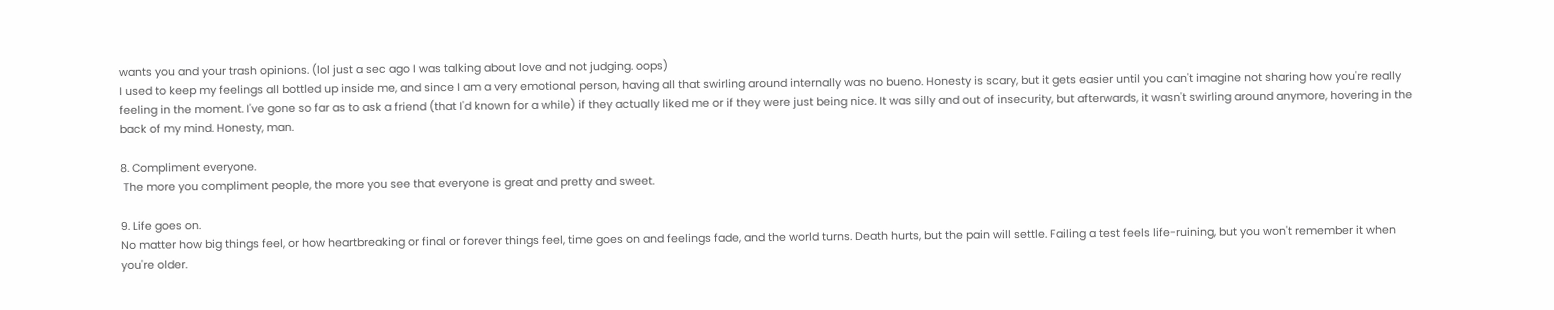wants you and your trash opinions. (lol just a sec ago I was talking about love and not judging. oops)
I used to keep my feelings all bottled up inside me, and since I am a very emotional person, having all that swirling around internally was no bueno. Honesty is scary, but it gets easier until you can't imagine not sharing how you're really feeling in the moment. I've gone so far as to ask a friend (that I'd known for a while) if they actually liked me or if they were just being nice. It was silly and out of insecurity, but afterwards, it wasn't swirling around anymore, hovering in the back of my mind. Honesty, man.

8. Compliment everyone.
 The more you compliment people, the more you see that everyone is great and pretty and sweet.

9. Life goes on.
No matter how big things feel, or how heartbreaking or final or forever things feel, time goes on and feelings fade, and the world turns. Death hurts, but the pain will settle. Failing a test feels life-ruining, but you won't remember it when you're older.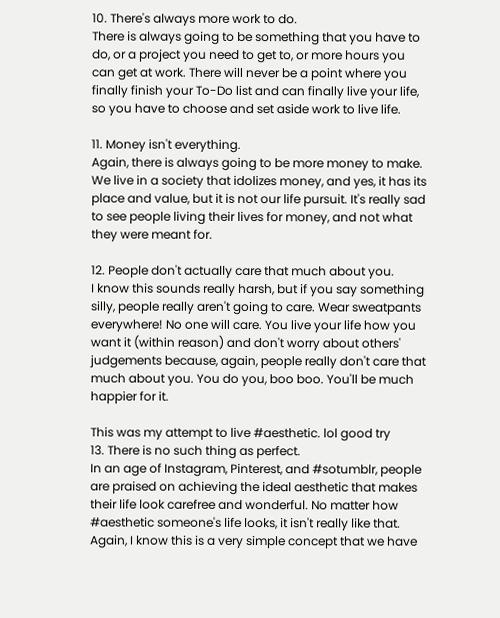10. There's always more work to do.
There is always going to be something that you have to do, or a project you need to get to, or more hours you can get at work. There will never be a point where you finally finish your To-Do list and can finally live your life, so you have to choose and set aside work to live life.

11. Money isn't everything.
Again, there is always going to be more money to make. We live in a society that idolizes money, and yes, it has its place and value, but it is not our life pursuit. It's really sad to see people living their lives for money, and not what they were meant for.

12. People don't actually care that much about you.
I know this sounds really harsh, but if you say something silly, people really aren't going to care. Wear sweatpants everywhere! No one will care. You live your life how you want it (within reason) and don't worry about others' judgements because, again, people really don't care that much about you. You do you, boo boo. You'll be much happier for it.

This was my attempt to live #aesthetic. lol good try
13. There is no such thing as perfect.
In an age of Instagram, Pinterest, and #sotumblr, people are praised on achieving the ideal aesthetic that makes their life look carefree and wonderful. No matter how #aesthetic someone's life looks, it isn't really like that. Again, I know this is a very simple concept that we have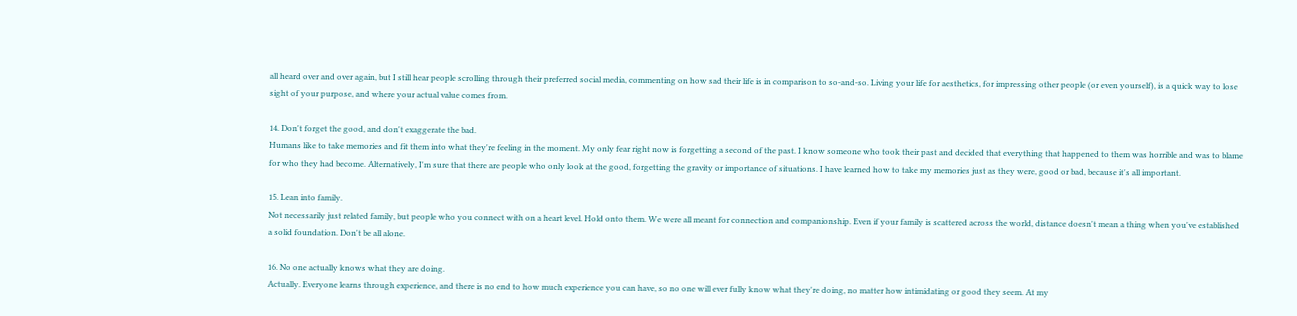all heard over and over again, but I still hear people scrolling through their preferred social media, commenting on how sad their life is in comparison to so-and-so. Living your life for aesthetics, for impressing other people (or even yourself), is a quick way to lose sight of your purpose, and where your actual value comes from.

14. Don't forget the good, and don't exaggerate the bad.
Humans like to take memories and fit them into what they're feeling in the moment. My only fear right now is forgetting a second of the past. I know someone who took their past and decided that everything that happened to them was horrible and was to blame for who they had become. Alternatively, I'm sure that there are people who only look at the good, forgetting the gravity or importance of situations. I have learned how to take my memories just as they were, good or bad, because it's all important.

15. Lean into family.
Not necessarily just related family, but people who you connect with on a heart level. Hold onto them. We were all meant for connection and companionship. Even if your family is scattered across the world, distance doesn't mean a thing when you've established a solid foundation. Don't be all alone.

16. No one actually knows what they are doing.
Actually. Everyone learns through experience, and there is no end to how much experience you can have, so no one will ever fully know what they're doing, no matter how intimidating or good they seem. At my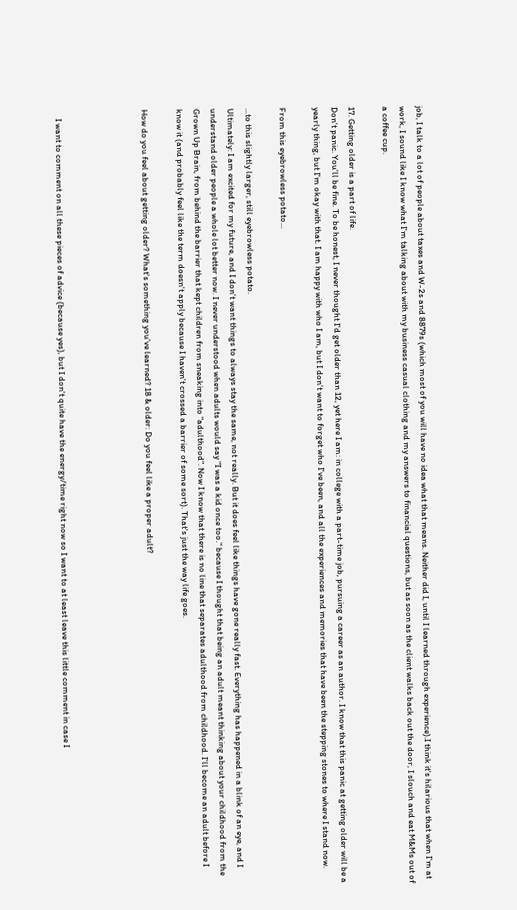job, I talk to a lot of people about taxes and W-2s and 8879s (which most of you will have no idea what that means. Neither did I, until I learned through experience).I think it's hilarious that when I'm at work, I sound like I know what I'm talking about with my business casual clothing and my answers to financial questions, but as soon as the client walks back out the door, I slouch and eat M&Ms out of a coffee cup.

17. Getting older is a part of life.
Don't panic. You'll be fine. To be honest, I never thought I'd get older than 12, yet here I am: in college with a part-time job, pursuing a career as an author. I know that this panic at getting older will be a yearly thing, but I'm okay with that. I am happy with who I am, but I don't want to forget who I've been, and all the experiences and memories that have been the stepping stones to where I stand now.

From this eyebrowless potato...

...to this slightly larger, still eyebrowless potato.
Ultimately: I am excited for my future, and I don't want things to always stay the same, not really. But it does feel like things have gone really fast. Everything has happened in a blink of an eye, and I understand older people a whole lot better now. I never understood when adults would say "I was a kid once too." because I thought that being an adult meant thinking about your childhood from the Grown Up Brain, from behind the barrier that kept children from sneaking into "adulthood". Now I know that there is no line that separates adulthood from childhood. I'll become an adult before I know it (and probably feel like the term doesn't apply because I haven't crossed a barrier of some sort). That's just the way life goes.

How do you feel about getting older? What's something you've learned? 18 & older: Do you feel like a proper adult?




    I want to comment on all these pieces of advice (because yes), but I don't quite have the energy/time right now so I want to at least leave this little comment in case I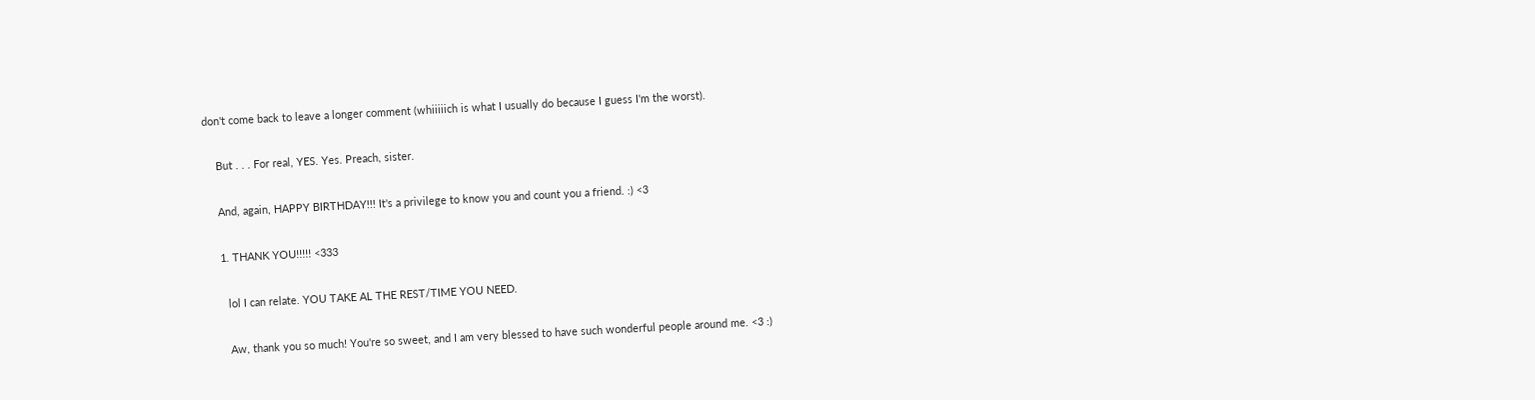don't come back to leave a longer comment (whiiiiich is what I usually do because I guess I'm the worst).

    But . . . For real, YES. Yes. Preach, sister.

    And, again, HAPPY BIRTHDAY!!! It's a privilege to know you and count you a friend. :) <3

    1. THANK YOU!!!!! <333

      lol I can relate. YOU TAKE AL THE REST/TIME YOU NEED.

      Aw, thank you so much! You're so sweet, and I am very blessed to have such wonderful people around me. <3 :)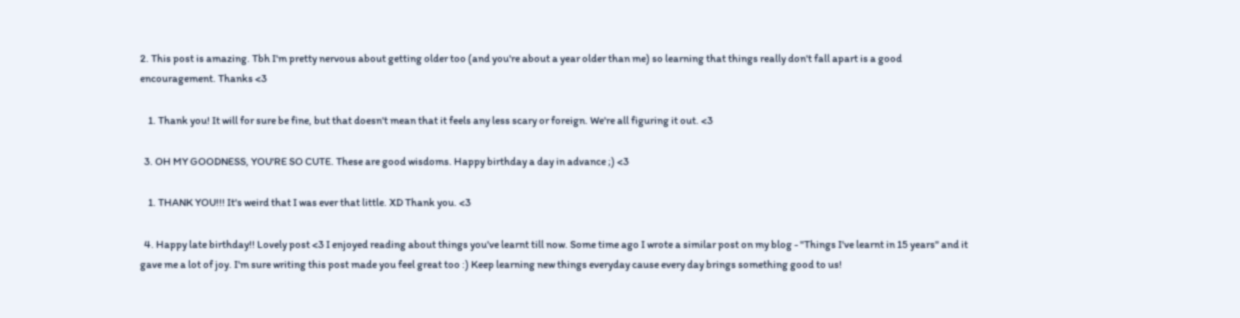2. This post is amazing. Tbh I'm pretty nervous about getting older too (and you're about a year older than me) so learning that things really don't fall apart is a good encouragement. Thanks <3

    1. Thank you! It will for sure be fine, but that doesn't mean that it feels any less scary or foreign. We're all figuring it out. <3

  3. OH MY GOODNESS, YOU'RE SO CUTE. These are good wisdoms. Happy birthday a day in advance ;) <3

    1. THANK YOU!!! It's weird that I was ever that little. XD Thank you. <3

  4. Happy late birthday!! Lovely post <3 I enjoyed reading about things you've learnt till now. Some time ago I wrote a similar post on my blog - "Things I've learnt in 15 years" and it gave me a lot of joy. I'm sure writing this post made you feel great too :) Keep learning new things everyday cause every day brings something good to us!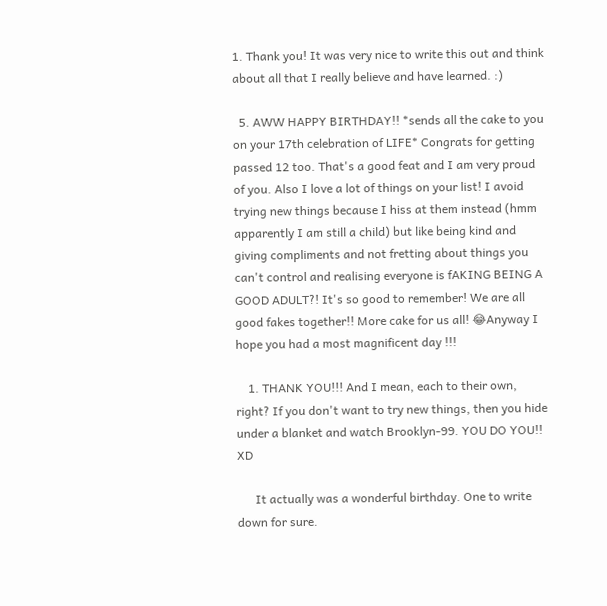1. Thank you! It was very nice to write this out and think about all that I really believe and have learned. :)

  5. AWW HAPPY BIRTHDAY!! *sends all the cake to you on your 17th celebration of LIFE* Congrats for getting passed 12 too. That's a good feat and I am very proud of you. Also I love a lot of things on your list! I avoid trying new things because I hiss at them instead (hmm apparently I am still a child) but like being kind and giving compliments and not fretting about things you can't control and realising everyone is fAKING BEING A GOOD ADULT?! It's so good to remember! We are all good fakes together!! More cake for us all! 😂Anyway I hope you had a most magnificent day !!!

    1. THANK YOU!!! And I mean, each to their own, right? If you don't want to try new things, then you hide under a blanket and watch Brooklyn-99. YOU DO YOU!! XD

      It actually was a wonderful birthday. One to write down for sure.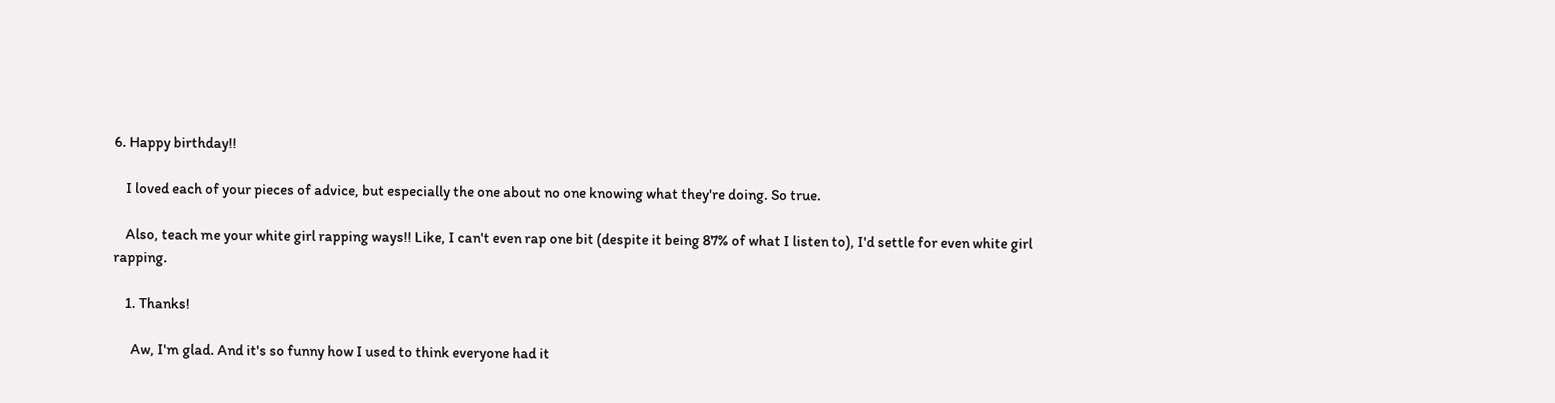6. Happy birthday!!

    I loved each of your pieces of advice, but especially the one about no one knowing what they're doing. So true.

    Also, teach me your white girl rapping ways!! Like, I can't even rap one bit (despite it being 87% of what I listen to), I'd settle for even white girl rapping.

    1. Thanks!

      Aw, I'm glad. And it's so funny how I used to think everyone had it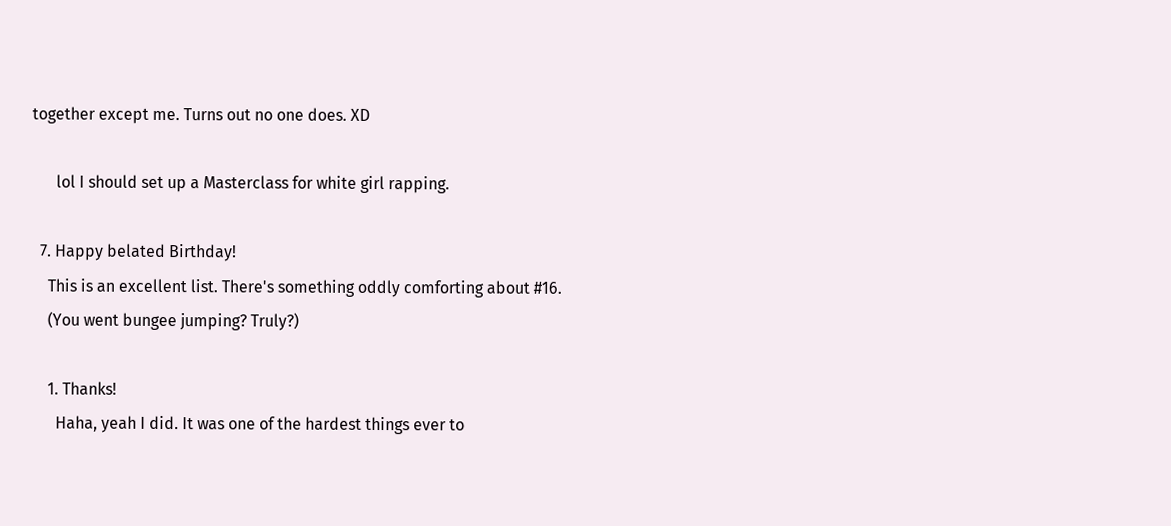together except me. Turns out no one does. XD

      lol I should set up a Masterclass for white girl rapping.

  7. Happy belated Birthday!
    This is an excellent list. There's something oddly comforting about #16.
    (You went bungee jumping? Truly?)

    1. Thanks!
      Haha, yeah I did. It was one of the hardest things ever to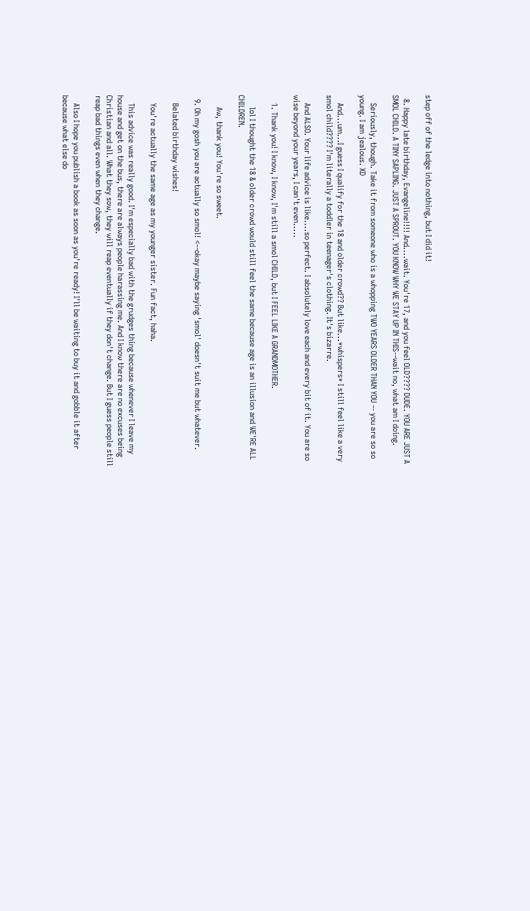step off of the ledge into nothing, but I did it!

  8. Happy late birthday, Evangeline!!!! And....wait. You're 17, and you feel OLD???? DUDE. YOU ARE JUST A SMOL CHILD. A TINY SAPLING. JUST A SPROUT. YOU KNOW WHY WE STAY UP IN THIS--wait no, what am I doing.

    Seriously, though. Take it from someone who is a whopping TWO YEARS OLDER THAN YOU -- you are so so young. I am jealous. XD

    And...um...I guess I qualify for the 18 and older crowd?? But like...*whispers* I still feel like a very smol child???? I'm literally a toddler in teenager's clothing. It's bizarre.

    And ALSO. Your life advice is like....so perfect. I absolutely love each and every bit of it. You are so wise beyond your years, I can't even.....

    1. Thank you! I know, I know, I'm still a smol CHILD, but I FEEL LIKE A GRANDMOTHER.

      lol I thought the 18 & older crowd would still feel the same because age is an illusion and WE'RE ALL CHILDREN.

      Aw, thank you! You're so sweet.

  9. Oh my gosh you are actually so smol! <--okay maybe saying 'smol' doesn't suit me but whatever.

    Belated birthday wishes!

    You're actually the same age as my younger sister. Fun fact, haha.

    This advice was really good. I'm especially bad with the grudges thing because whenever I leave my house and get on the bus, there are always people harassing me. And I know there are no excuses being Christian and all. What they sow, they will reap eventually if they don't change. But I guess people still reap bad things even when they change.

    Also I hope you publish a book as soon as you're ready! I'll be waiting to buy it and gobble it after because what else do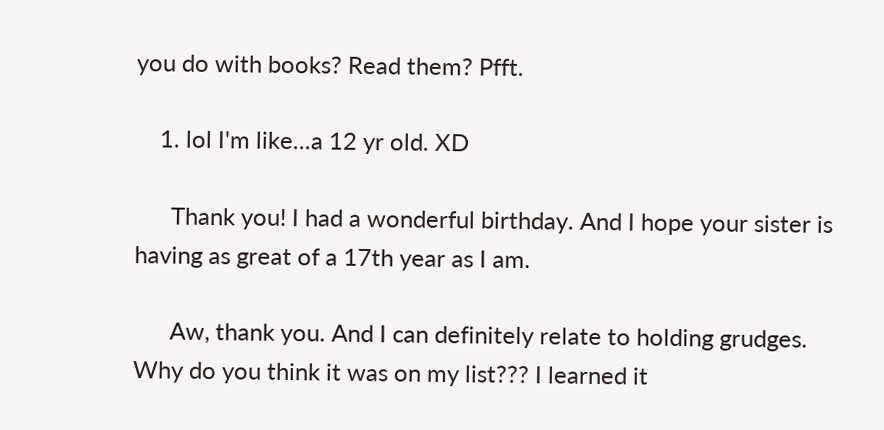you do with books? Read them? Pfft.

    1. lol I'm like...a 12 yr old. XD

      Thank you! I had a wonderful birthday. And I hope your sister is having as great of a 17th year as I am.

      Aw, thank you. And I can definitely relate to holding grudges. Why do you think it was on my list??? I learned it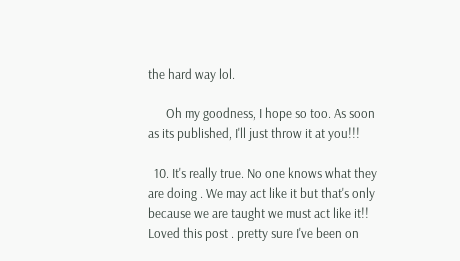the hard way lol.

      Oh my goodness, I hope so too. As soon as its published, I'll just throw it at you!!!

  10. It's really true. No one knows what they are doing . We may act like it but that's only because we are taught we must act like it!! Loved this post . pretty sure I've been on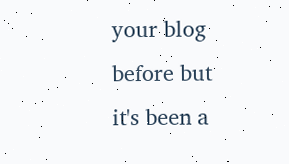your blog before but it's been a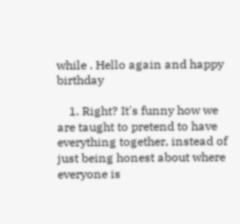while . Hello again and happy birthday

    1. Right? It's funny how we are taught to pretend to have everything together, instead of just being honest about where everyone is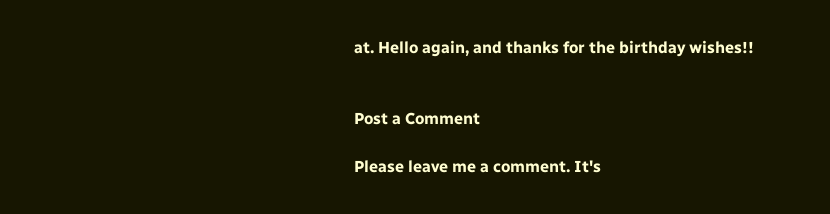at. Hello again, and thanks for the birthday wishes!!


Post a Comment

Please leave me a comment. It's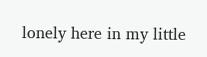lonely here in my little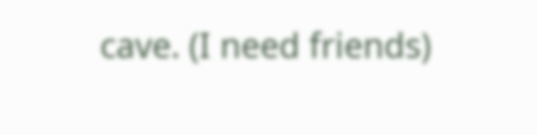cave. (I need friends)